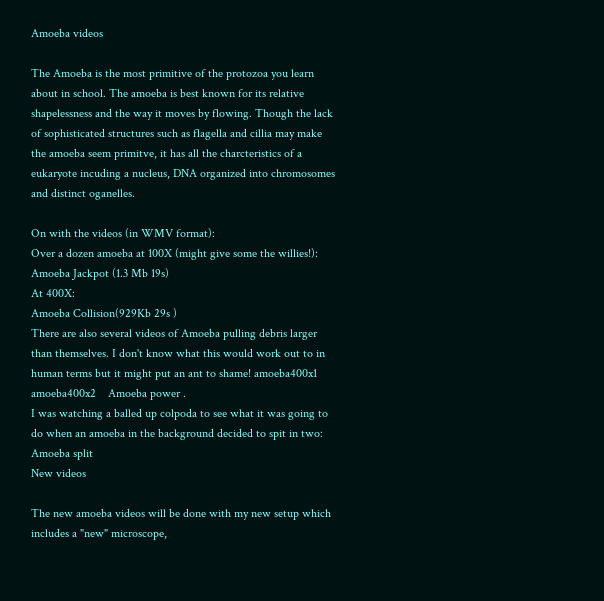Amoeba videos

The Amoeba is the most primitive of the protozoa you learn about in school. The amoeba is best known for its relative shapelessness and the way it moves by flowing. Though the lack of sophisticated structures such as flagella and cillia may make the amoeba seem primitve, it has all the charcteristics of a eukaryote incuding a nucleus, DNA organized into chromosomes and distinct oganelles.

On with the videos (in WMV format):
Over a dozen amoeba at 100X (might give some the willies!): Amoeba Jackpot (1.3 Mb 19s)
At 400X:
Amoeba Collision(929Kb 29s )
There are also several videos of Amoeba pulling debris larger than themselves. I don't know what this would work out to in human terms but it might put an ant to shame! amoeba400x1    amoeba400x2    Amoeba power .
I was watching a balled up colpoda to see what it was going to do when an amoeba in the background decided to spit in two: Amoeba split
New videos

The new amoeba videos will be done with my new setup which includes a "new" microscope,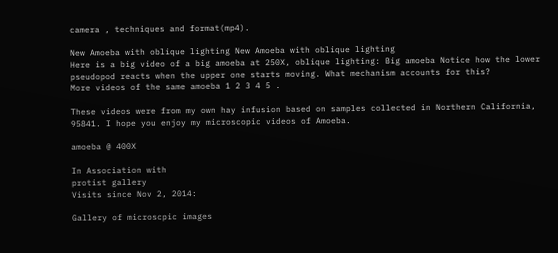camera , techniques and format(mp4).

New Amoeba with oblique lighting New Amoeba with oblique lighting
Here is a big video of a big amoeba at 250X, oblique lighting: Big amoeba Notice how the lower pseudopod reacts when the upper one starts moving. What mechanism accounts for this?
More videos of the same amoeba 1 2 3 4 5 .

These videos were from my own hay infusion based on samples collected in Northern California, 95841. I hope you enjoy my microscopic videos of Amoeba.

amoeba @ 400X

In Association with
protist gallery
Visits since Nov 2, 2014:

Gallery of microscpic images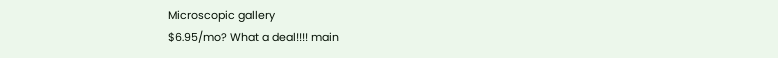Microscopic gallery
$6.95/mo? What a deal!!!! main